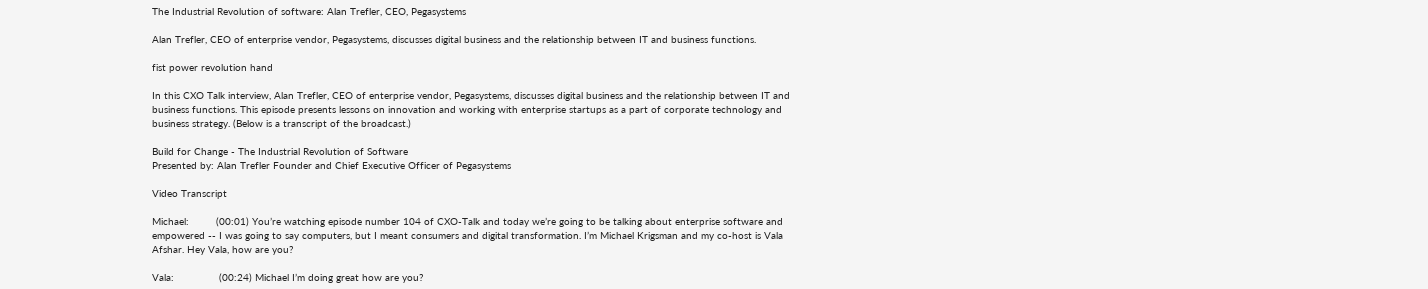The Industrial Revolution of software: Alan Trefler, CEO, Pegasystems

Alan Trefler, CEO of enterprise vendor, Pegasystems, discusses digital business and the relationship between IT and business functions.

fist power revolution hand

In this CXO Talk interview, Alan Trefler, CEO of enterprise vendor, Pegasystems, discusses digital business and the relationship between IT and business functions. This episode presents lessons on innovation and working with enterprise startups as a part of corporate technology and business strategy. (Below is a transcript of the broadcast.)

Build for Change - The Industrial Revolution of Software
Presented by: Alan Trefler Founder and Chief Executive Officer of Pegasystems

Video Transcript

Michael:         (00:01) You’re watching episode number 104 of CXO-Talk and today we’re going to be talking about enterprise software and empowered -- I was going to say computers, but I meant consumers and digital transformation. I’m Michael Krigsman and my co-host is Vala Afshar. Hey Vala, how are you?

Vala:               (00:24) Michael I’m doing great how are you?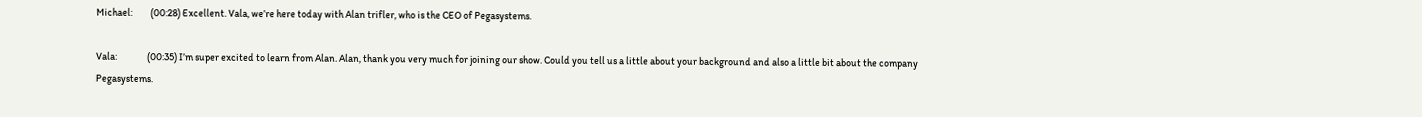Michael:         (00:28) Excellent. Vala, we’re here today with Alan trifler, who is the CEO of Pegasystems.

Vala:               (00:35) I’m super excited to learn from Alan. Alan, thank you very much for joining our show. Could you tell us a little about your background and also a little bit about the company Pegasystems.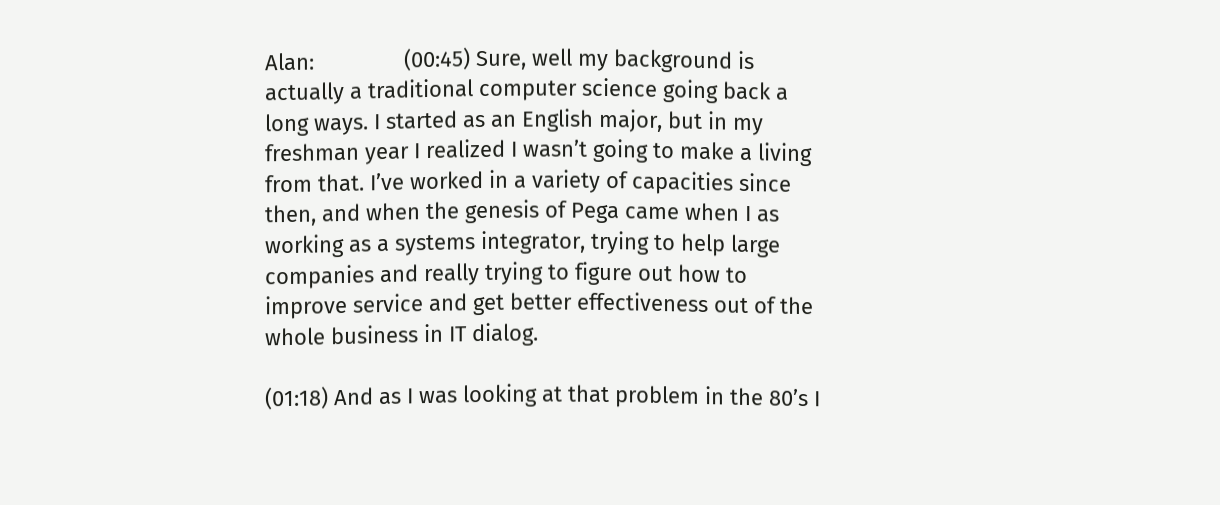Alan:               (00:45) Sure, well my background is actually a traditional computer science going back a long ways. I started as an English major, but in my freshman year I realized I wasn’t going to make a living from that. I’ve worked in a variety of capacities since then, and when the genesis of Pega came when I as working as a systems integrator, trying to help large companies and really trying to figure out how to improve service and get better effectiveness out of the whole business in IT dialog.

(01:18) And as I was looking at that problem in the 80’s I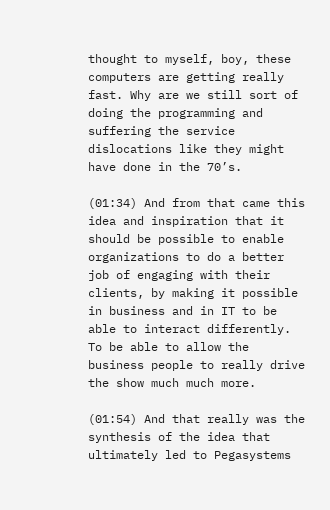thought to myself, boy, these computers are getting really fast. Why are we still sort of doing the programming and suffering the service dislocations like they might have done in the 70’s.

(01:34) And from that came this idea and inspiration that it should be possible to enable organizations to do a better job of engaging with their clients, by making it possible in business and in IT to be able to interact differently. To be able to allow the business people to really drive the show much much more.

(01:54) And that really was the synthesis of the idea that ultimately led to Pegasystems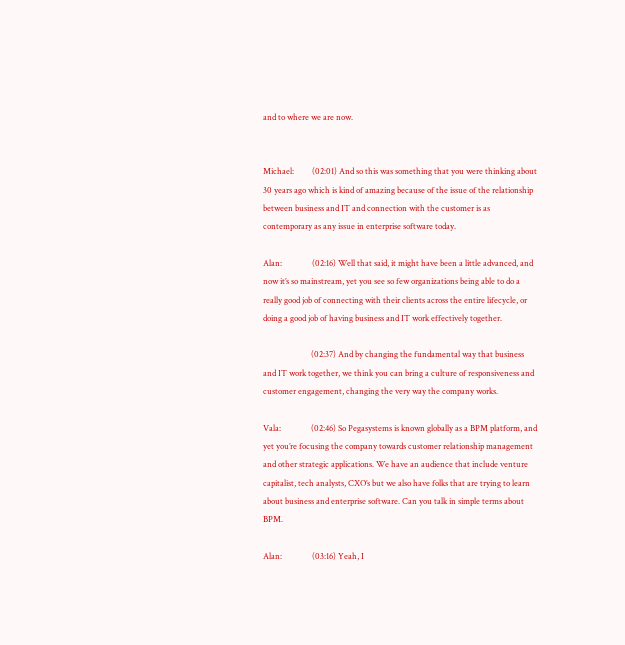and to where we are now.


Michael:         (02:01) And so this was something that you were thinking about 30 years ago which is kind of amazing because of the issue of the relationship between business and IT and connection with the customer is as contemporary as any issue in enterprise software today.

Alan:               (02:16) Well that said, it might have been a little advanced, and now it’s so mainstream, yet you see so few organizations being able to do a really good job of connecting with their clients across the entire lifecycle, or doing a good job of having business and IT work effectively together.

                        (02:37) And by changing the fundamental way that business and IT work together, we think you can bring a culture of responsiveness and customer engagement, changing the very way the company works.

Vala:               (02:46) So Pegasystems is known globally as a BPM platform, and yet you’re focusing the company towards customer relationship management and other strategic applications. We have an audience that include venture capitalist, tech analysts, CXO’s but we also have folks that are trying to learn about business and enterprise software. Can you talk in simple terms about BPM.

Alan:               (03:16) Yeah, I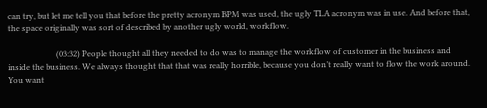can try, but let me tell you that before the pretty acronym BPM was used, the ugly TLA acronym was in use. And before that, the space originally was sort of described by another ugly world, workflow.

                        (03:32) People thought all they needed to do was to manage the workflow of customer in the business and inside the business. We always thought that that was really horrible, because you don’t really want to flow the work around. You want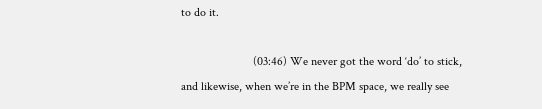to do it.

                        (03:46) We never got the word ‘do’ to stick, and likewise, when we’re in the BPM space, we really see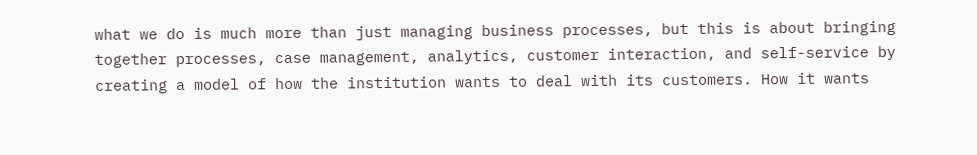what we do is much more than just managing business processes, but this is about bringing together processes, case management, analytics, customer interaction, and self-service by creating a model of how the institution wants to deal with its customers. How it wants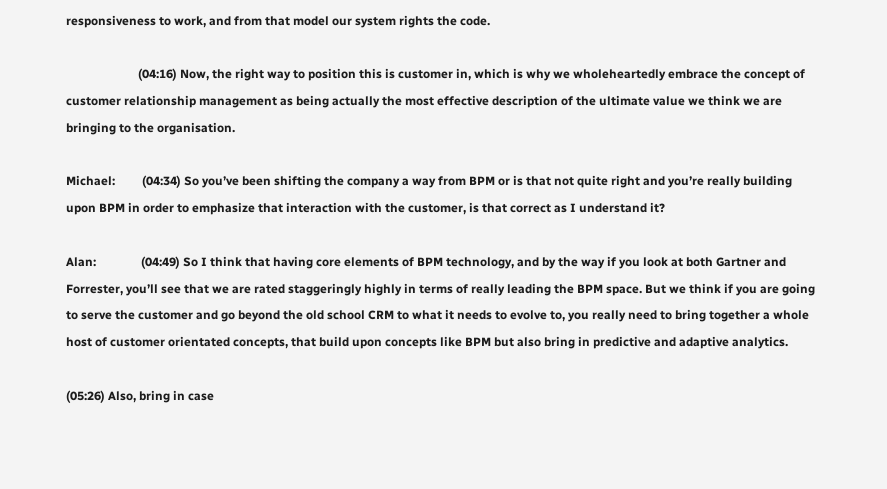responsiveness to work, and from that model our system rights the code.

                        (04:16) Now, the right way to position this is customer in, which is why we wholeheartedly embrace the concept of customer relationship management as being actually the most effective description of the ultimate value we think we are bringing to the organisation.

Michael:         (04:34) So you’ve been shifting the company a way from BPM or is that not quite right and you’re really building upon BPM in order to emphasize that interaction with the customer, is that correct as I understand it?

Alan:               (04:49) So I think that having core elements of BPM technology, and by the way if you look at both Gartner and Forrester, you’ll see that we are rated staggeringly highly in terms of really leading the BPM space. But we think if you are going to serve the customer and go beyond the old school CRM to what it needs to evolve to, you really need to bring together a whole host of customer orientated concepts, that build upon concepts like BPM but also bring in predictive and adaptive analytics.

(05:26) Also, bring in case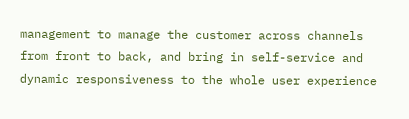management to manage the customer across channels from front to back, and bring in self-service and dynamic responsiveness to the whole user experience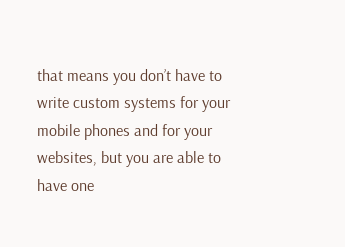that means you don’t have to write custom systems for your mobile phones and for your websites, but you are able to have one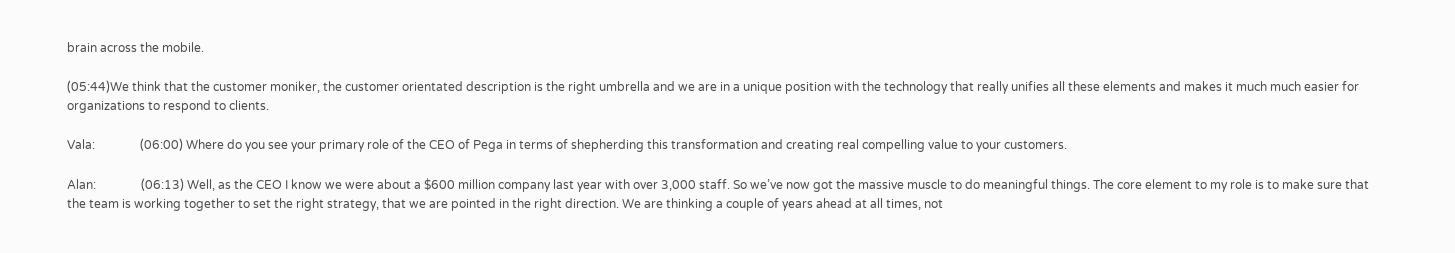brain across the mobile.

(05:44)We think that the customer moniker, the customer orientated description is the right umbrella and we are in a unique position with the technology that really unifies all these elements and makes it much much easier for organizations to respond to clients.

Vala:               (06:00) Where do you see your primary role of the CEO of Pega in terms of shepherding this transformation and creating real compelling value to your customers.

Alan:               (06:13) Well, as the CEO I know we were about a $600 million company last year with over 3,000 staff. So we’ve now got the massive muscle to do meaningful things. The core element to my role is to make sure that the team is working together to set the right strategy, that we are pointed in the right direction. We are thinking a couple of years ahead at all times, not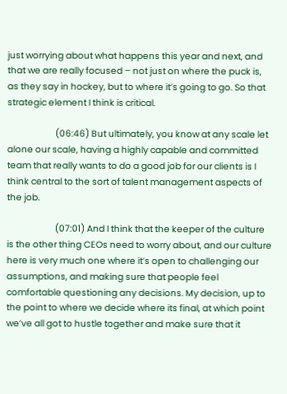just worrying about what happens this year and next, and that we are really focused – not just on where the puck is, as they say in hockey, but to where it’s going to go. So that strategic element I think is critical.

                        (06:46) But ultimately, you know at any scale let alone our scale, having a highly capable and committed team that really wants to do a good job for our clients is I think central to the sort of talent management aspects of the job.

                        (07:01) And I think that the keeper of the culture is the other thing CEOs need to worry about, and our culture here is very much one where it’s open to challenging our assumptions, and making sure that people feel comfortable questioning any decisions. My decision, up to the point to where we decide where its final, at which point we’ve all got to hustle together and make sure that it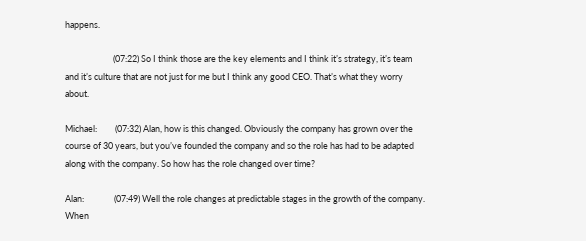happens.

                        (07:22) So I think those are the key elements and I think it’s strategy, it’s team and it’s culture that are not just for me but I think any good CEO. That’s what they worry about.

Michael:         (07:32) Alan, how is this changed. Obviously the company has grown over the course of 30 years, but you’ve founded the company and so the role has had to be adapted along with the company. So how has the role changed over time?

Alan:               (07:49) Well the role changes at predictable stages in the growth of the company. When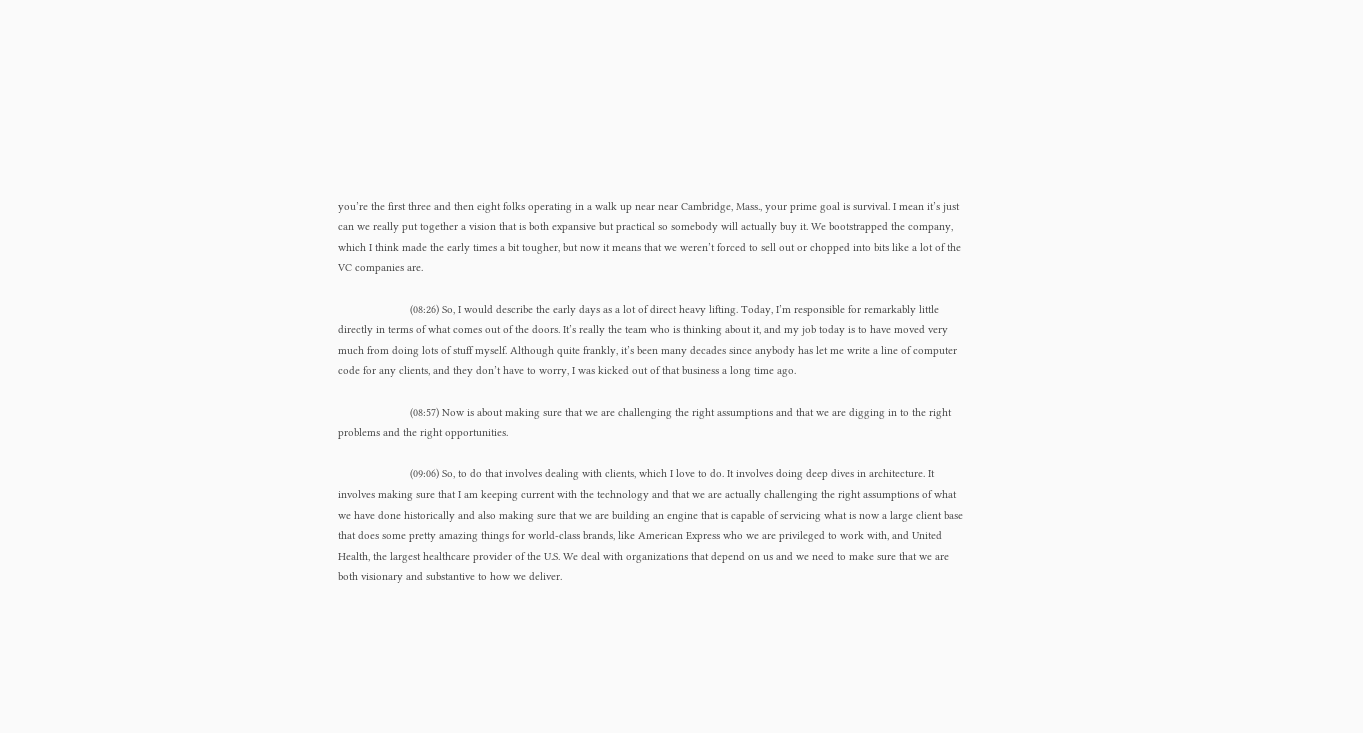you’re the first three and then eight folks operating in a walk up near near Cambridge, Mass., your prime goal is survival. I mean it’s just can we really put together a vision that is both expansive but practical so somebody will actually buy it. We bootstrapped the company, which I think made the early times a bit tougher, but now it means that we weren’t forced to sell out or chopped into bits like a lot of the VC companies are.

                        (08:26) So, I would describe the early days as a lot of direct heavy lifting. Today, I’m responsible for remarkably little directly in terms of what comes out of the doors. It’s really the team who is thinking about it, and my job today is to have moved very much from doing lots of stuff myself. Although quite frankly, it’s been many decades since anybody has let me write a line of computer code for any clients, and they don’t have to worry, I was kicked out of that business a long time ago.

                        (08:57) Now is about making sure that we are challenging the right assumptions and that we are digging in to the right problems and the right opportunities.

                        (09:06) So, to do that involves dealing with clients, which I love to do. It involves doing deep dives in architecture. It involves making sure that I am keeping current with the technology and that we are actually challenging the right assumptions of what we have done historically and also making sure that we are building an engine that is capable of servicing what is now a large client base that does some pretty amazing things for world-class brands, like American Express who we are privileged to work with, and United Health, the largest healthcare provider of the U.S. We deal with organizations that depend on us and we need to make sure that we are both visionary and substantive to how we deliver.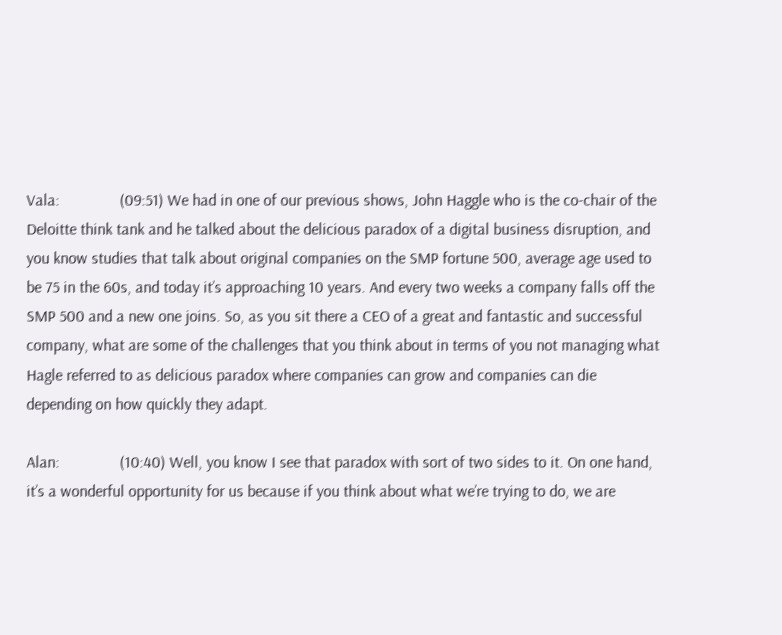Vala:               (09:51) We had in one of our previous shows, John Haggle who is the co-chair of the Deloitte think tank and he talked about the delicious paradox of a digital business disruption, and you know studies that talk about original companies on the SMP fortune 500, average age used to be 75 in the 60s, and today it’s approaching 10 years. And every two weeks a company falls off the SMP 500 and a new one joins. So, as you sit there a CEO of a great and fantastic and successful company, what are some of the challenges that you think about in terms of you not managing what Hagle referred to as delicious paradox where companies can grow and companies can die depending on how quickly they adapt.

Alan:               (10:40) Well, you know I see that paradox with sort of two sides to it. On one hand, it’s a wonderful opportunity for us because if you think about what we’re trying to do, we are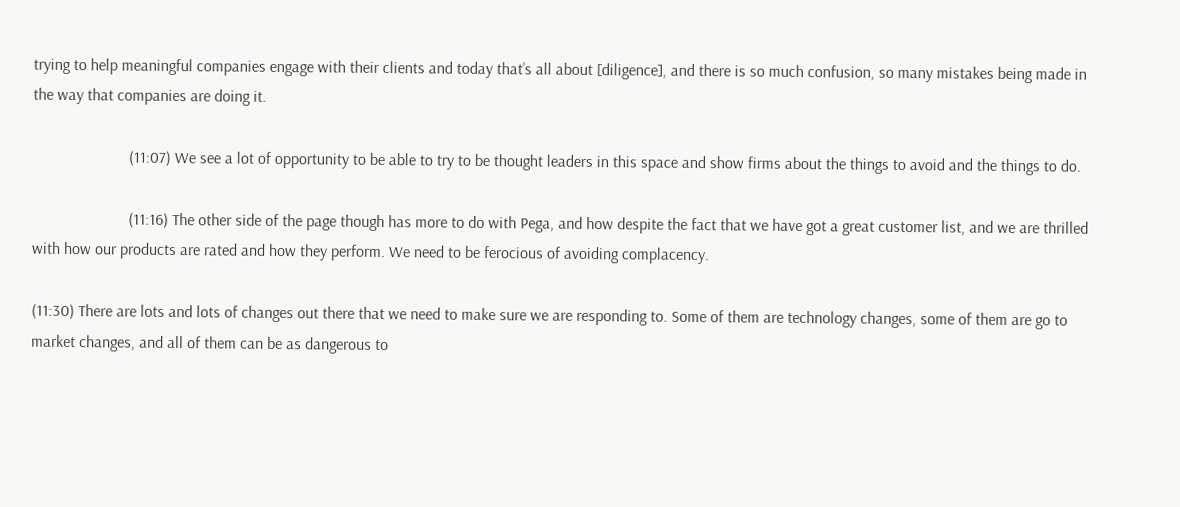trying to help meaningful companies engage with their clients and today that’s all about [diligence], and there is so much confusion, so many mistakes being made in the way that companies are doing it.

                        (11:07) We see a lot of opportunity to be able to try to be thought leaders in this space and show firms about the things to avoid and the things to do.

                        (11:16) The other side of the page though has more to do with Pega, and how despite the fact that we have got a great customer list, and we are thrilled with how our products are rated and how they perform. We need to be ferocious of avoiding complacency.

(11:30) There are lots and lots of changes out there that we need to make sure we are responding to. Some of them are technology changes, some of them are go to market changes, and all of them can be as dangerous to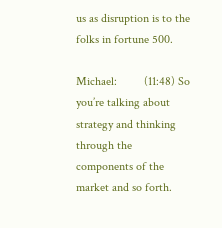us as disruption is to the folks in fortune 500.

Michael:         (11:48) So you’re talking about strategy and thinking through the components of the market and so forth.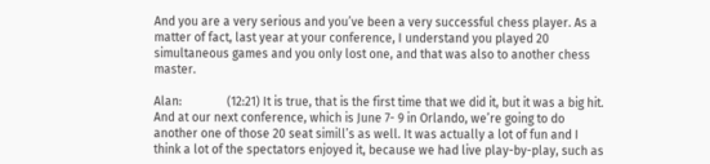And you are a very serious and you’ve been a very successful chess player. As a matter of fact, last year at your conference, I understand you played 20 simultaneous games and you only lost one, and that was also to another chess master.

Alan:               (12:21) It is true, that is the first time that we did it, but it was a big hit. And at our next conference, which is June 7- 9 in Orlando, we’re going to do another one of those 20 seat simill’s as well. It was actually a lot of fun and I think a lot of the spectators enjoyed it, because we had live play-by-play, such as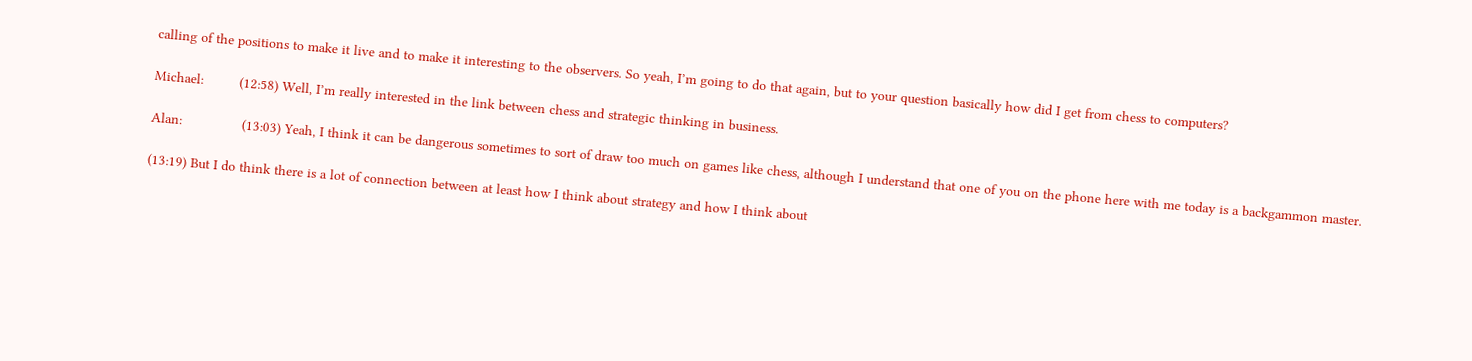calling of the positions to make it live and to make it interesting to the observers. So yeah, I’m going to do that again, but to your question basically how did I get from chess to computers?

Michael:         (12:58) Well, I’m really interested in the link between chess and strategic thinking in business.

Alan:               (13:03) Yeah, I think it can be dangerous sometimes to sort of draw too much on games like chess, although I understand that one of you on the phone here with me today is a backgammon master.

(13:19) But I do think there is a lot of connection between at least how I think about strategy and how I think about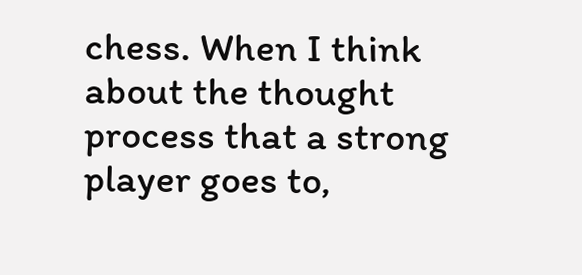chess. When I think about the thought process that a strong player goes to,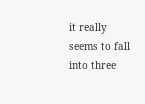it really seems to fall into three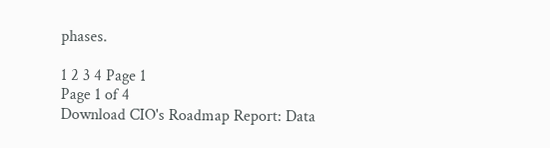phases.

1 2 3 4 Page 1
Page 1 of 4
Download CIO's Roadmap Report: Data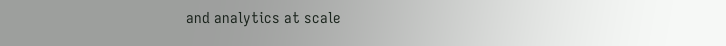and analytics at scale